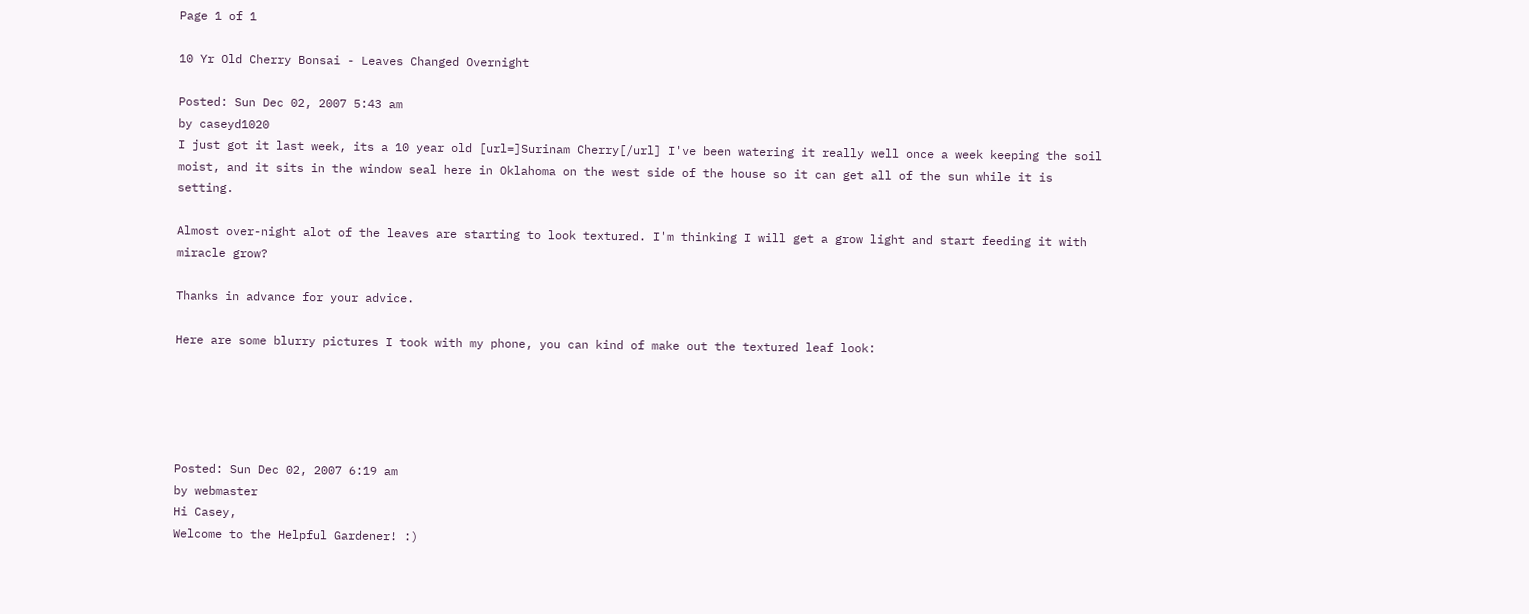Page 1 of 1

10 Yr Old Cherry Bonsai - Leaves Changed Overnight

Posted: Sun Dec 02, 2007 5:43 am
by caseyd1020
I just got it last week, its a 10 year old [url=]Surinam Cherry[/url] I've been watering it really well once a week keeping the soil moist, and it sits in the window seal here in Oklahoma on the west side of the house so it can get all of the sun while it is setting.

Almost over-night alot of the leaves are starting to look textured. I'm thinking I will get a grow light and start feeding it with miracle grow?

Thanks in advance for your advice.

Here are some blurry pictures I took with my phone, you can kind of make out the textured leaf look:





Posted: Sun Dec 02, 2007 6:19 am
by webmaster
Hi Casey,
Welcome to the Helpful Gardener! :)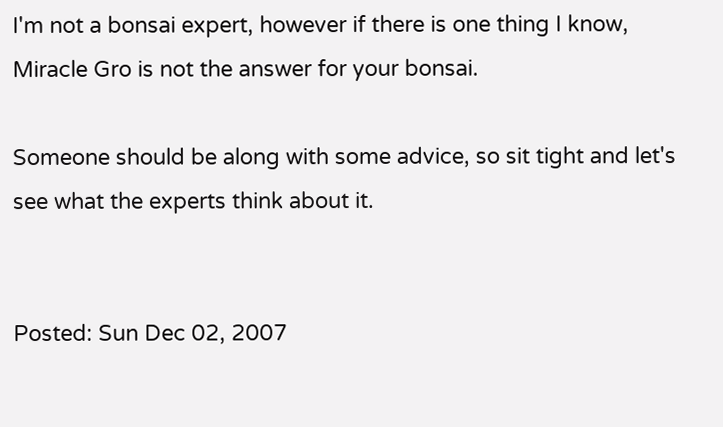I'm not a bonsai expert, however if there is one thing I know, Miracle Gro is not the answer for your bonsai.

Someone should be along with some advice, so sit tight and let's see what the experts think about it.


Posted: Sun Dec 02, 2007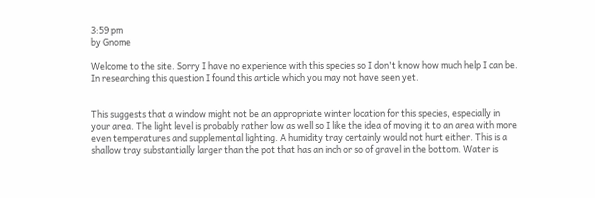3:59 pm
by Gnome

Welcome to the site. Sorry I have no experience with this species so I don't know how much help I can be. In researching this question I found this article which you may not have seen yet.


This suggests that a window might not be an appropriate winter location for this species, especially in your area. The light level is probably rather low as well so I like the idea of moving it to an area with more even temperatures and supplemental lighting. A humidity tray certainly would not hurt either. This is a shallow tray substantially larger than the pot that has an inch or so of gravel in the bottom. Water is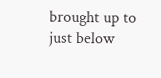brought up to just below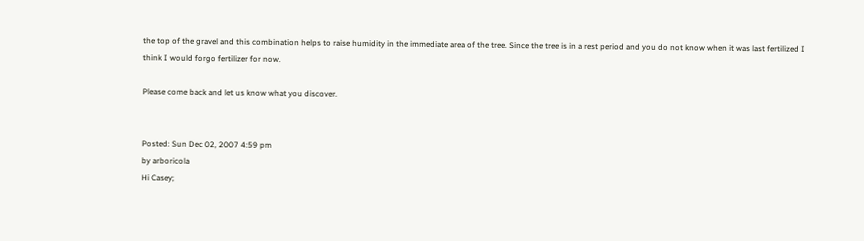the top of the gravel and this combination helps to raise humidity in the immediate area of the tree. Since the tree is in a rest period and you do not know when it was last fertilized I think I would forgo fertilizer for now.

Please come back and let us know what you discover.


Posted: Sun Dec 02, 2007 4:59 pm
by arboricola
Hi Casey;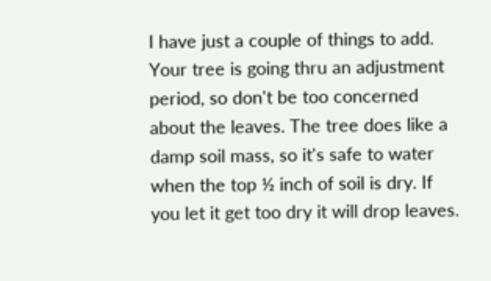I have just a couple of things to add. Your tree is going thru an adjustment period, so don't be too concerned about the leaves. The tree does like a damp soil mass, so it's safe to water when the top ½ inch of soil is dry. If you let it get too dry it will drop leaves.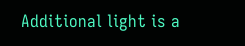Additional light is a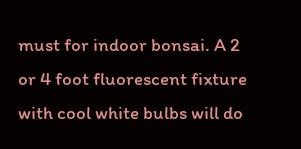must for indoor bonsai. A 2 or 4 foot fluorescent fixture with cool white bulbs will do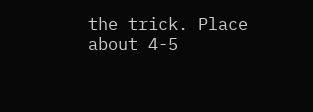the trick. Place about 4-5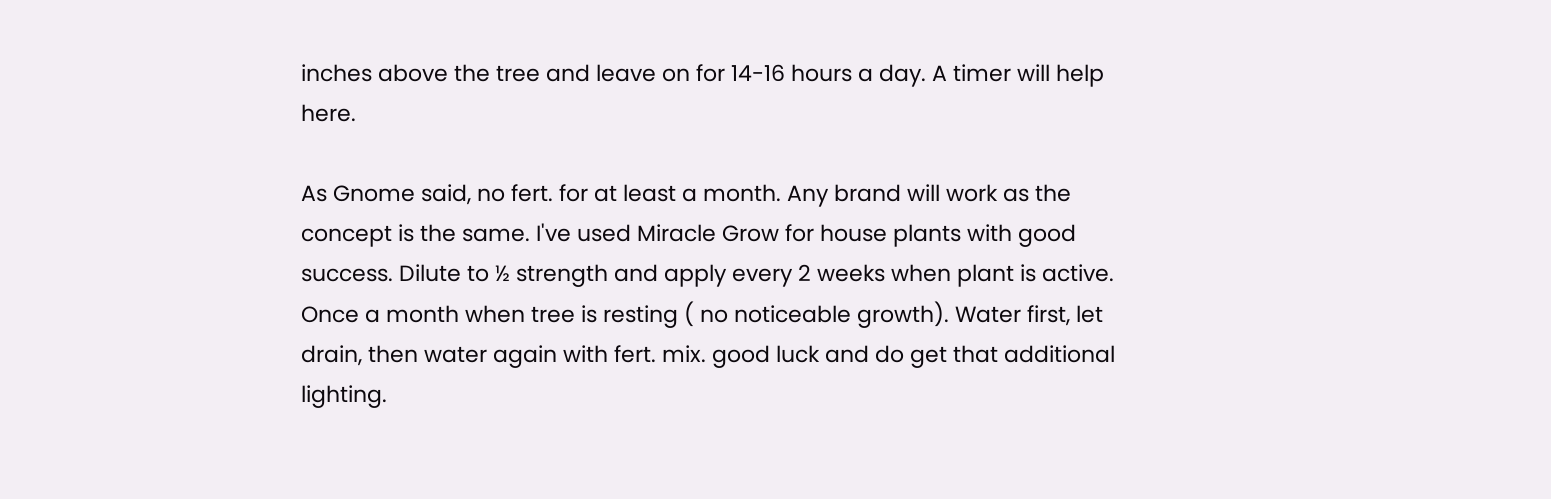inches above the tree and leave on for 14-16 hours a day. A timer will help here.

As Gnome said, no fert. for at least a month. Any brand will work as the concept is the same. I've used Miracle Grow for house plants with good success. Dilute to ½ strength and apply every 2 weeks when plant is active. Once a month when tree is resting ( no noticeable growth). Water first, let drain, then water again with fert. mix. good luck and do get that additional lighting.